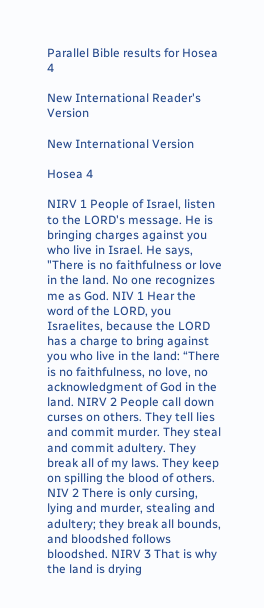Parallel Bible results for Hosea 4

New International Reader's Version

New International Version

Hosea 4

NIRV 1 People of Israel, listen to the LORD's message. He is bringing charges against you who live in Israel. He says, "There is no faithfulness or love in the land. No one recognizes me as God. NIV 1 Hear the word of the LORD, you Israelites, because the LORD has a charge to bring against you who live in the land: “There is no faithfulness, no love, no acknowledgment of God in the land. NIRV 2 People call down curses on others. They tell lies and commit murder. They steal and commit adultery. They break all of my laws. They keep on spilling the blood of others. NIV 2 There is only cursing, lying and murder, stealing and adultery; they break all bounds, and bloodshed follows bloodshed. NIRV 3 That is why the land is drying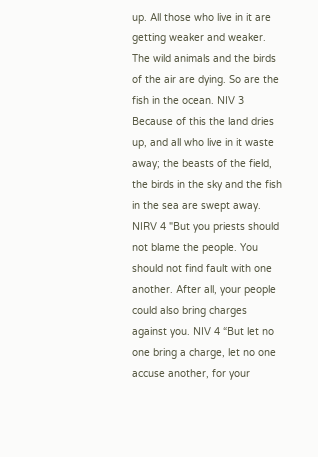up. All those who live in it are getting weaker and weaker. The wild animals and the birds of the air are dying. So are the fish in the ocean. NIV 3 Because of this the land dries up, and all who live in it waste away; the beasts of the field, the birds in the sky and the fish in the sea are swept away. NIRV 4 "But you priests should not blame the people. You should not find fault with one another. After all, your people could also bring charges against you. NIV 4 “But let no one bring a charge, let no one accuse another, for your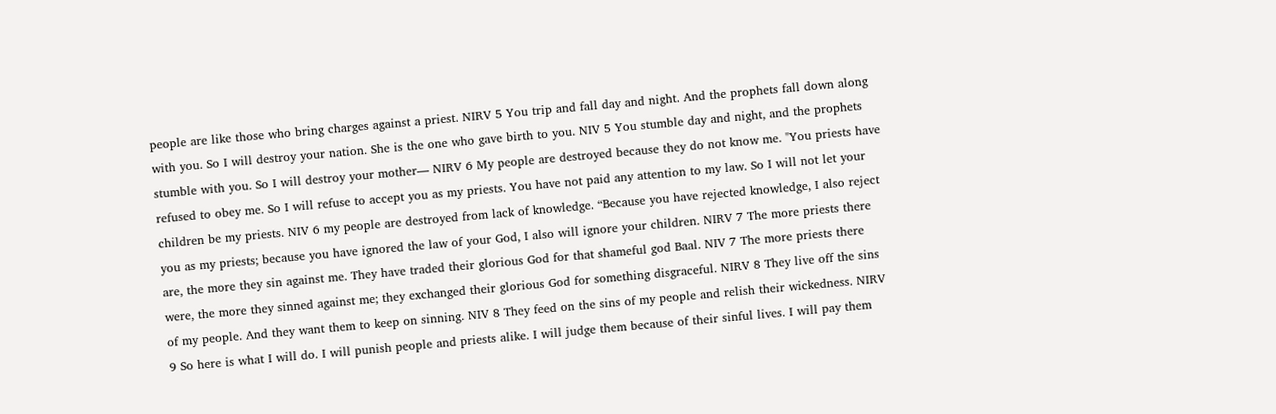people are like those who bring charges against a priest. NIRV 5 You trip and fall day and night. And the prophets fall down along with you. So I will destroy your nation. She is the one who gave birth to you. NIV 5 You stumble day and night, and the prophets stumble with you. So I will destroy your mother— NIRV 6 My people are destroyed because they do not know me. "You priests have refused to obey me. So I will refuse to accept you as my priests. You have not paid any attention to my law. So I will not let your children be my priests. NIV 6 my people are destroyed from lack of knowledge. “Because you have rejected knowledge, I also reject you as my priests; because you have ignored the law of your God, I also will ignore your children. NIRV 7 The more priests there are, the more they sin against me. They have traded their glorious God for that shameful god Baal. NIV 7 The more priests there were, the more they sinned against me; they exchanged their glorious God for something disgraceful. NIRV 8 They live off the sins of my people. And they want them to keep on sinning. NIV 8 They feed on the sins of my people and relish their wickedness. NIRV 9 So here is what I will do. I will punish people and priests alike. I will judge them because of their sinful lives. I will pay them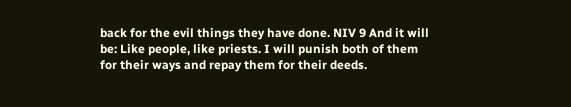back for the evil things they have done. NIV 9 And it will be: Like people, like priests. I will punish both of them for their ways and repay them for their deeds.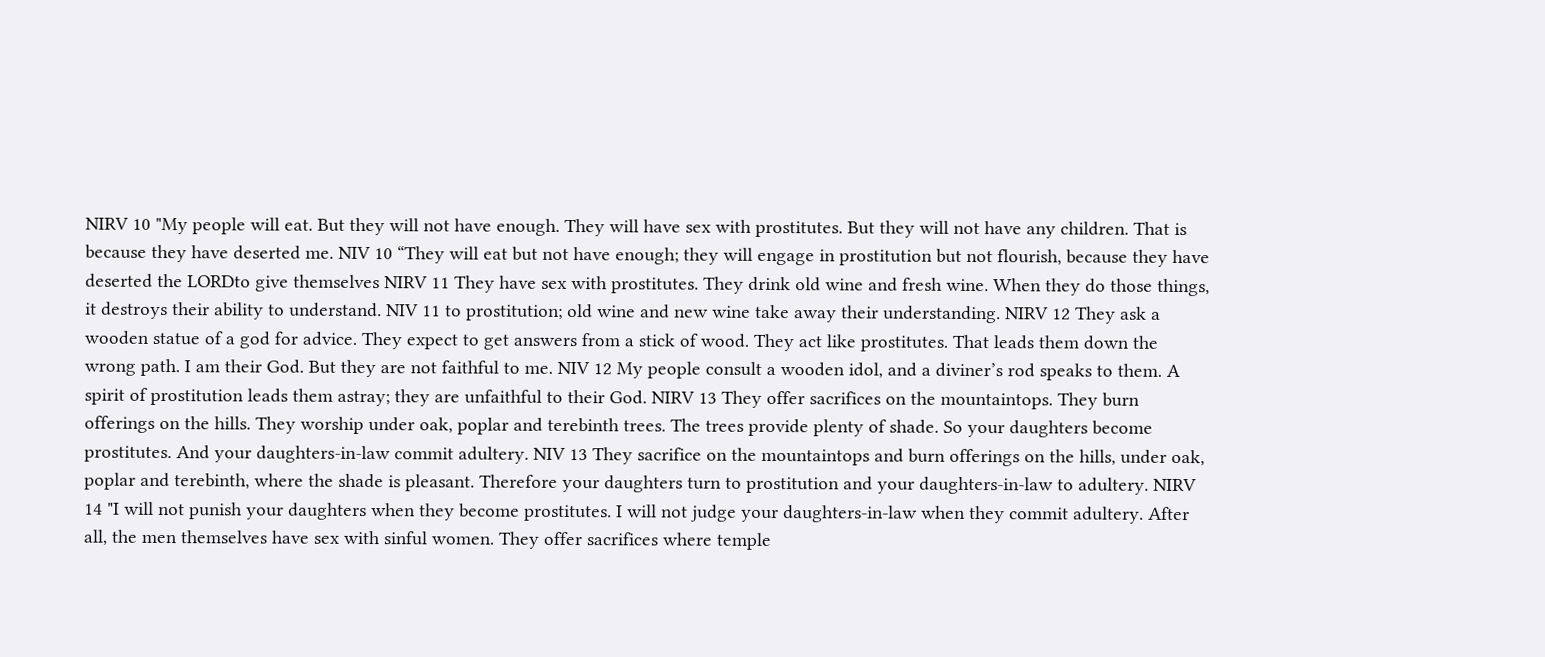NIRV 10 "My people will eat. But they will not have enough. They will have sex with prostitutes. But they will not have any children. That is because they have deserted me. NIV 10 “They will eat but not have enough; they will engage in prostitution but not flourish, because they have deserted the LORDto give themselves NIRV 11 They have sex with prostitutes. They drink old wine and fresh wine. When they do those things, it destroys their ability to understand. NIV 11 to prostitution; old wine and new wine take away their understanding. NIRV 12 They ask a wooden statue of a god for advice. They expect to get answers from a stick of wood. They act like prostitutes. That leads them down the wrong path. I am their God. But they are not faithful to me. NIV 12 My people consult a wooden idol, and a diviner’s rod speaks to them. A spirit of prostitution leads them astray; they are unfaithful to their God. NIRV 13 They offer sacrifices on the mountaintops. They burn offerings on the hills. They worship under oak, poplar and terebinth trees. The trees provide plenty of shade. So your daughters become prostitutes. And your daughters-in-law commit adultery. NIV 13 They sacrifice on the mountaintops and burn offerings on the hills, under oak, poplar and terebinth, where the shade is pleasant. Therefore your daughters turn to prostitution and your daughters-in-law to adultery. NIRV 14 "I will not punish your daughters when they become prostitutes. I will not judge your daughters-in-law when they commit adultery. After all, the men themselves have sex with sinful women. They offer sacrifices where temple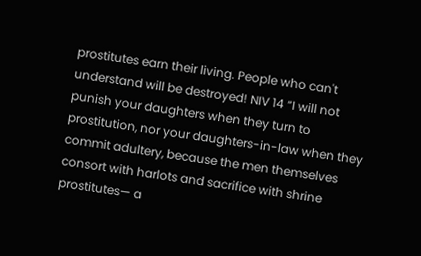prostitutes earn their living. People who can't understand will be destroyed! NIV 14 “I will not punish your daughters when they turn to prostitution, nor your daughters-in-law when they commit adultery, because the men themselves consort with harlots and sacrifice with shrine prostitutes— a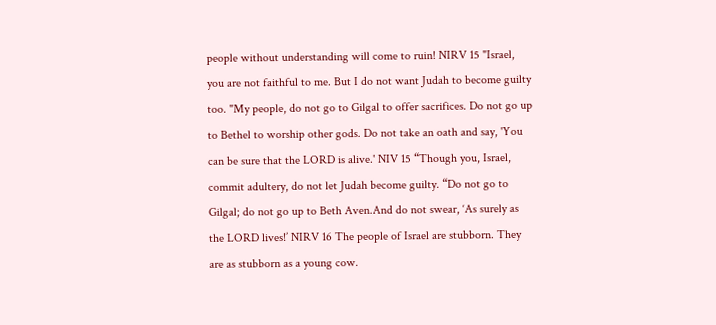people without understanding will come to ruin! NIRV 15 "Israel, you are not faithful to me. But I do not want Judah to become guilty too. "My people, do not go to Gilgal to offer sacrifices. Do not go up to Bethel to worship other gods. Do not take an oath and say, 'You can be sure that the LORD is alive.' NIV 15 “Though you, Israel, commit adultery, do not let Judah become guilty. “Do not go to Gilgal; do not go up to Beth Aven.And do not swear, ‘As surely as the LORD lives!’ NIRV 16 The people of Israel are stubborn. They are as stubborn as a young cow.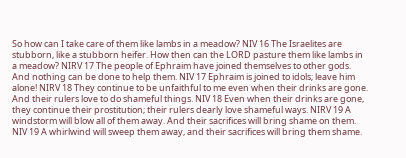So how can I take care of them like lambs in a meadow? NIV 16 The Israelites are stubborn, like a stubborn heifer. How then can the LORD pasture them like lambs in a meadow? NIRV 17 The people of Ephraim have joined themselves to other gods. And nothing can be done to help them. NIV 17 Ephraim is joined to idols; leave him alone! NIRV 18 They continue to be unfaithful to me even when their drinks are gone. And their rulers love to do shameful things. NIV 18 Even when their drinks are gone, they continue their prostitution; their rulers dearly love shameful ways. NIRV 19 A windstorm will blow all of them away. And their sacrifices will bring shame on them. NIV 19 A whirlwind will sweep them away, and their sacrifices will bring them shame.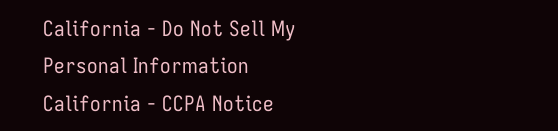California - Do Not Sell My Personal Information  California - CCPA Notice